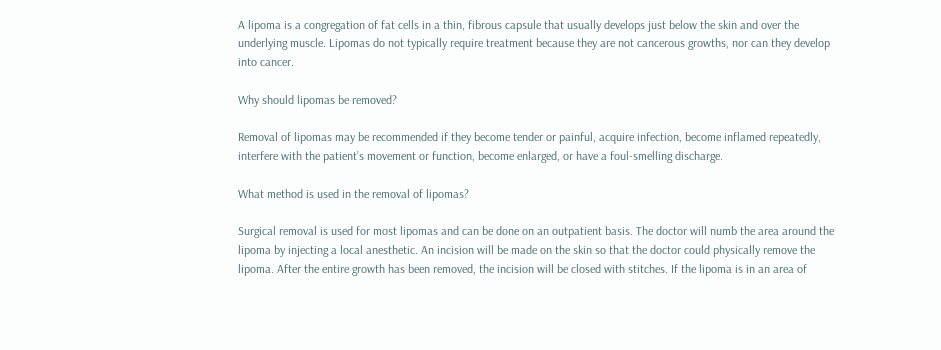A lipoma is a congregation of fat cells in a thin, fibrous capsule that usually develops just below the skin and over the underlying muscle. Lipomas do not typically require treatment because they are not cancerous growths, nor can they develop into cancer.

Why should lipomas be removed?

Removal of lipomas may be recommended if they become tender or painful, acquire infection, become inflamed repeatedly, interfere with the patient’s movement or function, become enlarged, or have a foul-smelling discharge.

What method is used in the removal of lipomas?

Surgical removal is used for most lipomas and can be done on an outpatient basis. The doctor will numb the area around the lipoma by injecting a local anesthetic. An incision will be made on the skin so that the doctor could physically remove the lipoma. After the entire growth has been removed, the incision will be closed with stitches. If the lipoma is in an area of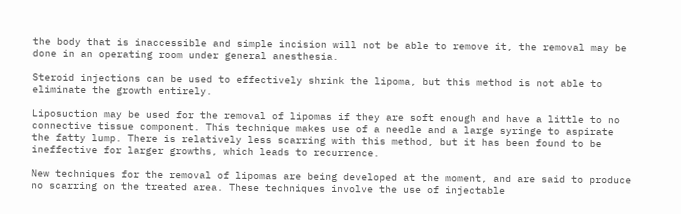the body that is inaccessible and simple incision will not be able to remove it, the removal may be done in an operating room under general anesthesia.

Steroid injections can be used to effectively shrink the lipoma, but this method is not able to eliminate the growth entirely.

Liposuction may be used for the removal of lipomas if they are soft enough and have a little to no connective tissue component. This technique makes use of a needle and a large syringe to aspirate the fatty lump. There is relatively less scarring with this method, but it has been found to be ineffective for larger growths, which leads to recurrence.

New techniques for the removal of lipomas are being developed at the moment, and are said to produce no scarring on the treated area. These techniques involve the use of injectable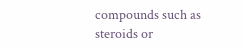compounds such as steroids or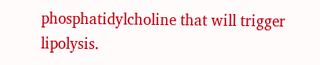phosphatidylcholine that will trigger lipolysis.